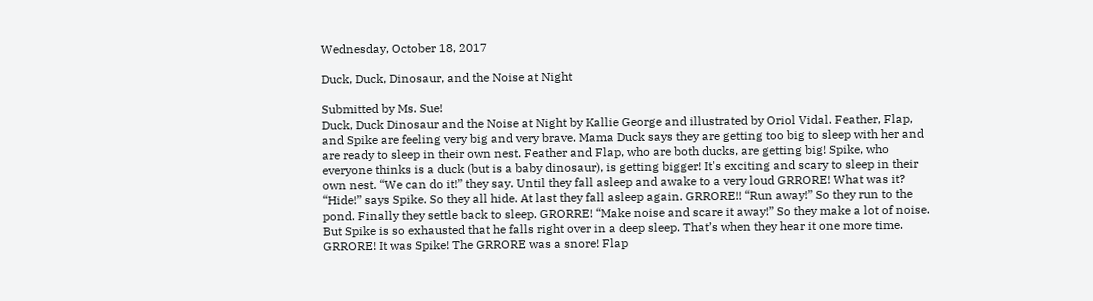Wednesday, October 18, 2017

Duck, Duck, Dinosaur, and the Noise at Night

Submitted by Ms. Sue!
Duck, Duck Dinosaur and the Noise at Night by Kallie George and illustrated by Oriol Vidal. Feather, Flap, and Spike are feeling very big and very brave. Mama Duck says they are getting too big to sleep with her and are ready to sleep in their own nest. Feather and Flap, who are both ducks, are getting big! Spike, who everyone thinks is a duck (but is a baby dinosaur), is getting bigger! It's exciting and scary to sleep in their own nest. “We can do it!” they say. Until they fall asleep and awake to a very loud GRRORE! What was it? “Hide!” says Spike. So they all hide. At last they fall asleep again. GRRORE!! “Run away!” So they run to the pond. Finally they settle back to sleep. GRORRE! “Make noise and scare it away!” So they make a lot of noise. But Spike is so exhausted that he falls right over in a deep sleep. That’s when they hear it one more time. GRRORE! It was Spike! The GRRORE was a snore! Flap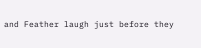and Feather laugh just before they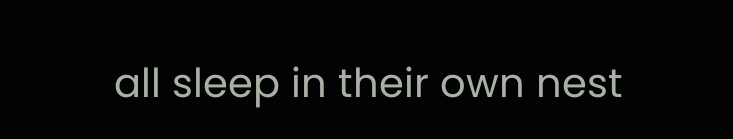all sleep in their own nest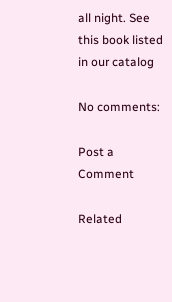all night. See this book listed in our catalog

No comments:

Post a Comment

Related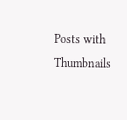Posts with Thumbnails